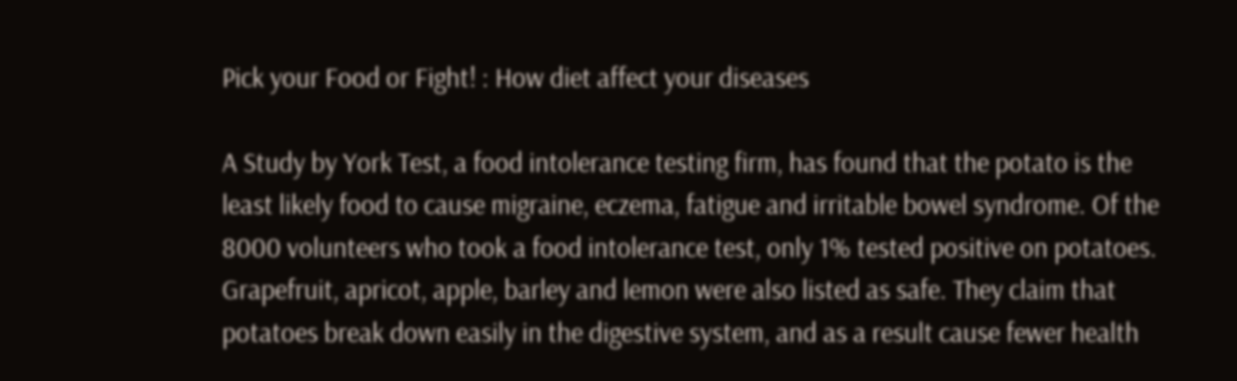Pick your Food or Fight! : How diet affect your diseases

A Study by York Test, a food intolerance testing firm, has found that the potato is the least likely food to cause migraine, eczema, fatigue and irritable bowel syndrome. Of the 8000 volunteers who took a food intolerance test, only 1% tested positive on potatoes. Grapefruit, apricot, apple, barley and lemon were also listed as safe. They claim that potatoes break down easily in the digestive system, and as a result cause fewer health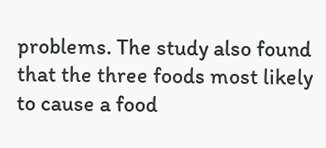problems. The study also found that the three foods most likely to cause a food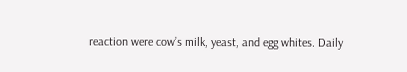reaction were cow’s milk, yeast, and egg whites. Daily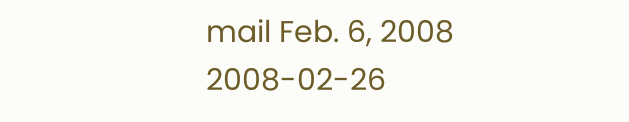mail Feb. 6, 2008
2008-02-26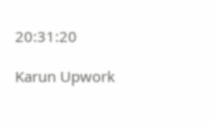20:31:20

Karun Upwork